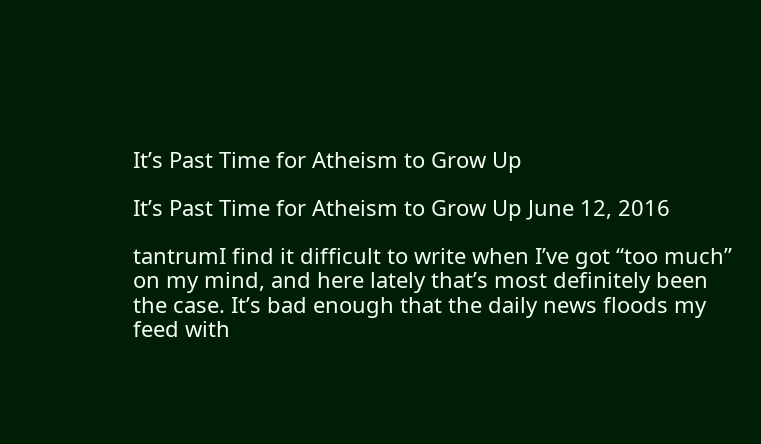It’s Past Time for Atheism to Grow Up

It’s Past Time for Atheism to Grow Up June 12, 2016

tantrumI find it difficult to write when I’ve got “too much” on my mind, and here lately that’s most definitely been the case. It’s bad enough that the daily news floods my feed with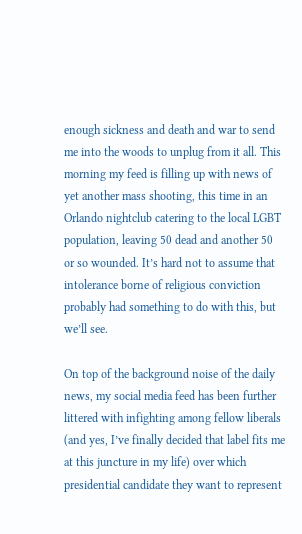enough sickness and death and war to send me into the woods to unplug from it all. This morning my feed is filling up with news of yet another mass shooting, this time in an Orlando nightclub catering to the local LGBT population, leaving 50 dead and another 50 or so wounded. It’s hard not to assume that intolerance borne of religious conviction probably had something to do with this, but we’ll see.

On top of the background noise of the daily news, my social media feed has been further littered with infighting among fellow liberals (and yes, I’ve finally decided that label fits me at this juncture in my life) over which presidential candidate they want to represent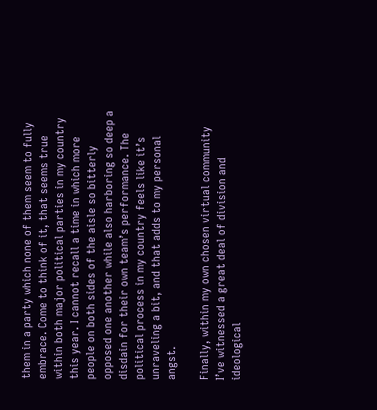them in a party which none of them seem to fully embrace. Come to think of it, that seems true within both major political parties in my country this year. I cannot recall a time in which more people on both sides of the aisle so bitterly opposed one another while also harboring so deep a disdain for their own team’s performance. The political process in my country feels like it’s unraveling a bit, and that adds to my personal angst.

Finally, within my own chosen virtual community I’ve witnessed a great deal of division and ideological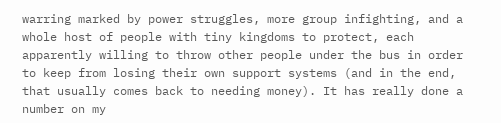warring marked by power struggles, more group infighting, and a whole host of people with tiny kingdoms to protect, each apparently willing to throw other people under the bus in order to keep from losing their own support systems (and in the end, that usually comes back to needing money). It has really done a number on my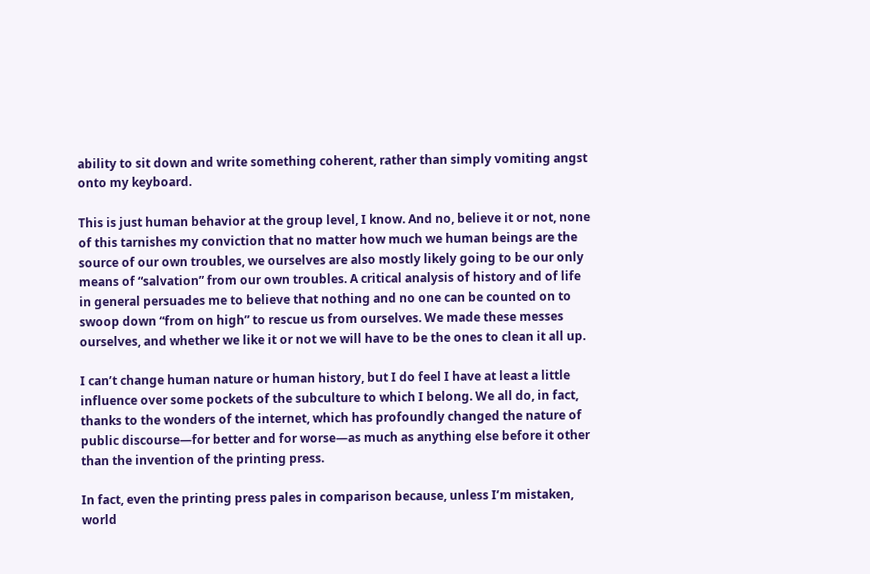ability to sit down and write something coherent, rather than simply vomiting angst onto my keyboard.

This is just human behavior at the group level, I know. And no, believe it or not, none of this tarnishes my conviction that no matter how much we human beings are the source of our own troubles, we ourselves are also mostly likely going to be our only means of “salvation” from our own troubles. A critical analysis of history and of life in general persuades me to believe that nothing and no one can be counted on to swoop down “from on high” to rescue us from ourselves. We made these messes ourselves, and whether we like it or not we will have to be the ones to clean it all up.

I can’t change human nature or human history, but I do feel I have at least a little influence over some pockets of the subculture to which I belong. We all do, in fact, thanks to the wonders of the internet, which has profoundly changed the nature of public discourse—for better and for worse—as much as anything else before it other than the invention of the printing press.

In fact, even the printing press pales in comparison because, unless I’m mistaken, world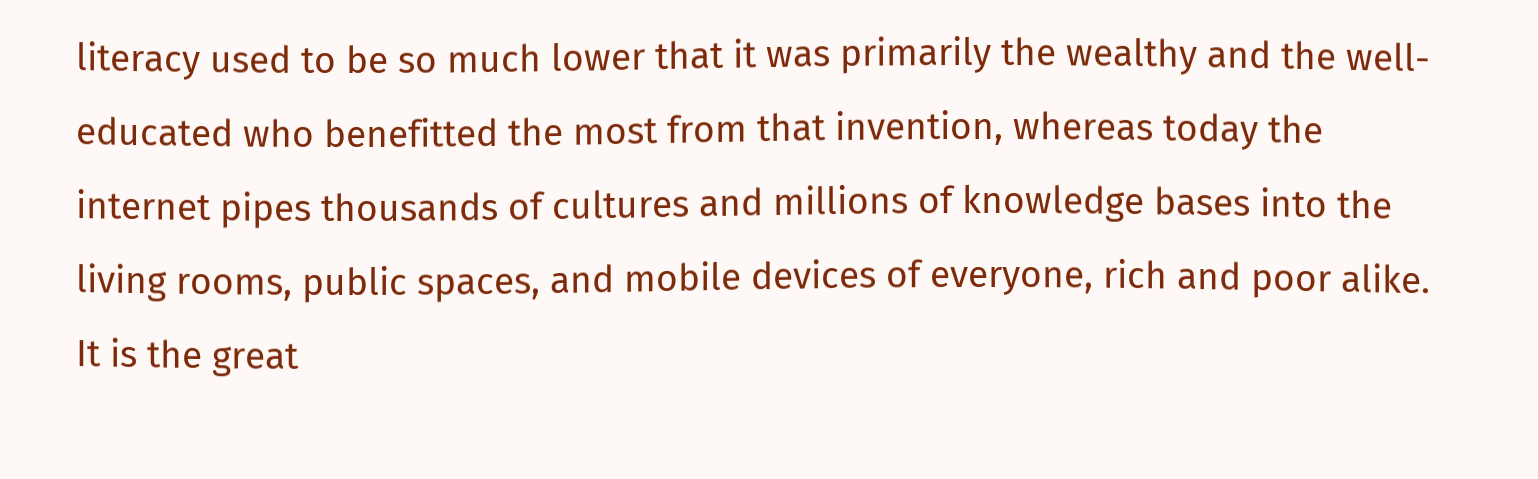literacy used to be so much lower that it was primarily the wealthy and the well-educated who benefitted the most from that invention, whereas today the internet pipes thousands of cultures and millions of knowledge bases into the living rooms, public spaces, and mobile devices of everyone, rich and poor alike. It is the great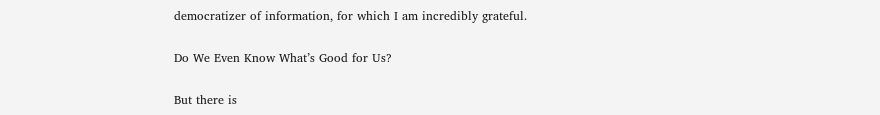democratizer of information, for which I am incredibly grateful.

Do We Even Know What’s Good for Us?

But there is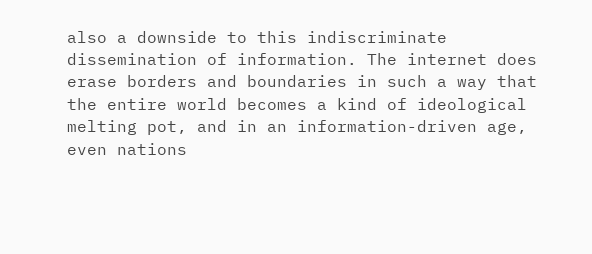also a downside to this indiscriminate dissemination of information. The internet does erase borders and boundaries in such a way that the entire world becomes a kind of ideological melting pot, and in an information-driven age, even nations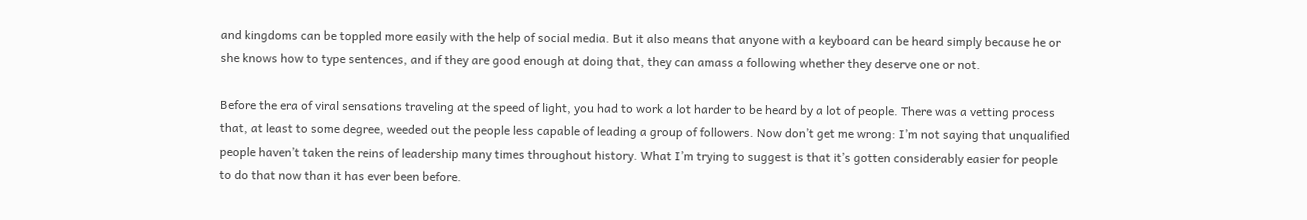and kingdoms can be toppled more easily with the help of social media. But it also means that anyone with a keyboard can be heard simply because he or she knows how to type sentences, and if they are good enough at doing that, they can amass a following whether they deserve one or not.

Before the era of viral sensations traveling at the speed of light, you had to work a lot harder to be heard by a lot of people. There was a vetting process that, at least to some degree, weeded out the people less capable of leading a group of followers. Now don’t get me wrong: I’m not saying that unqualified people haven’t taken the reins of leadership many times throughout history. What I’m trying to suggest is that it’s gotten considerably easier for people to do that now than it has ever been before.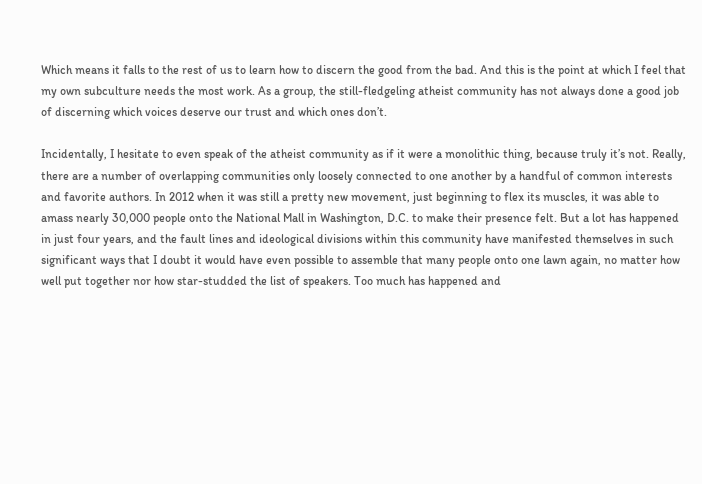Which means it falls to the rest of us to learn how to discern the good from the bad. And this is the point at which I feel that my own subculture needs the most work. As a group, the still-fledgeling atheist community has not always done a good job of discerning which voices deserve our trust and which ones don’t.

Incidentally, I hesitate to even speak of the atheist community as if it were a monolithic thing, because truly it’s not. Really, there are a number of overlapping communities only loosely connected to one another by a handful of common interests and favorite authors. In 2012 when it was still a pretty new movement, just beginning to flex its muscles, it was able to amass nearly 30,000 people onto the National Mall in Washington, D.C. to make their presence felt. But a lot has happened in just four years, and the fault lines and ideological divisions within this community have manifested themselves in such significant ways that I doubt it would have even possible to assemble that many people onto one lawn again, no matter how well put together nor how star-studded the list of speakers. Too much has happened and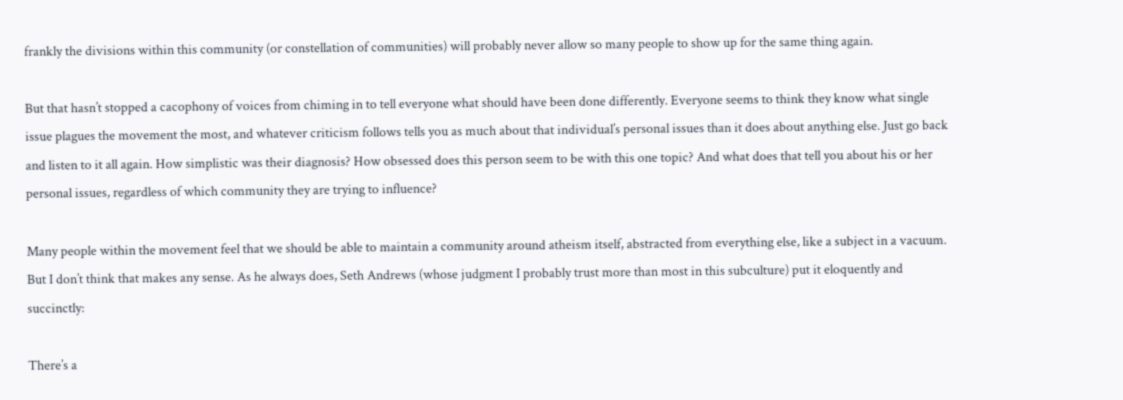frankly the divisions within this community (or constellation of communities) will probably never allow so many people to show up for the same thing again.

But that hasn’t stopped a cacophony of voices from chiming in to tell everyone what should have been done differently. Everyone seems to think they know what single issue plagues the movement the most, and whatever criticism follows tells you as much about that individual’s personal issues than it does about anything else. Just go back and listen to it all again. How simplistic was their diagnosis? How obsessed does this person seem to be with this one topic? And what does that tell you about his or her personal issues, regardless of which community they are trying to influence?

Many people within the movement feel that we should be able to maintain a community around atheism itself, abstracted from everything else, like a subject in a vacuum. But I don’t think that makes any sense. As he always does, Seth Andrews (whose judgment I probably trust more than most in this subculture) put it eloquently and succinctly:

There’s a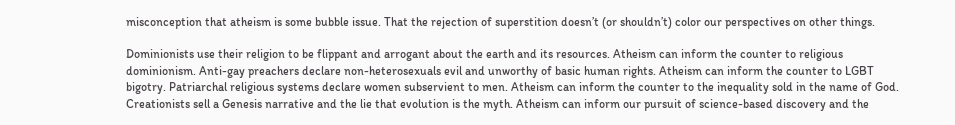misconception that atheism is some bubble issue. That the rejection of superstition doesn’t (or shouldn’t) color our perspectives on other things.

Dominionists use their religion to be flippant and arrogant about the earth and its resources. Atheism can inform the counter to religious dominionism. Anti-gay preachers declare non-heterosexuals evil and unworthy of basic human rights. Atheism can inform the counter to LGBT bigotry. Patriarchal religious systems declare women subservient to men. Atheism can inform the counter to the inequality sold in the name of God. Creationists sell a Genesis narrative and the lie that evolution is the myth. Atheism can inform our pursuit of science-based discovery and the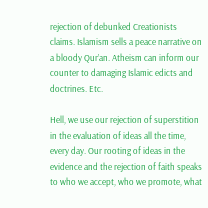rejection of debunked Creationists claims. Islamism sells a peace narrative on a bloody Qur’an. Atheism can inform our counter to damaging Islamic edicts and doctrines. Etc.

Hell, we use our rejection of superstition in the evaluation of ideas all the time, every day. Our rooting of ideas in the evidence and the rejection of faith speaks to who we accept, who we promote, what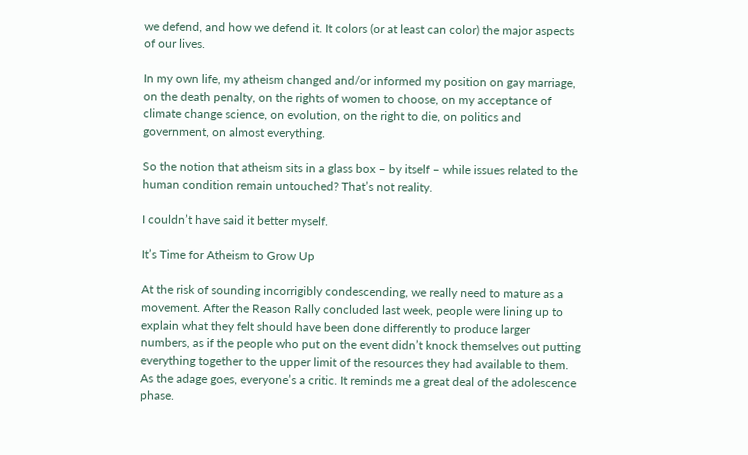we defend, and how we defend it. It colors (or at least can color) the major aspects of our lives.

In my own life, my atheism changed and/or informed my position on gay marriage, on the death penalty, on the rights of women to choose, on my acceptance of climate change science, on evolution, on the right to die, on politics and government, on almost everything.

So the notion that atheism sits in a glass box – by itself – while issues related to the human condition remain untouched? That’s not reality.

I couldn’t have said it better myself.

It’s Time for Atheism to Grow Up

At the risk of sounding incorrigibly condescending, we really need to mature as a movement. After the Reason Rally concluded last week, people were lining up to explain what they felt should have been done differently to produce larger numbers, as if the people who put on the event didn’t knock themselves out putting everything together to the upper limit of the resources they had available to them. As the adage goes, everyone’s a critic. It reminds me a great deal of the adolescence phase.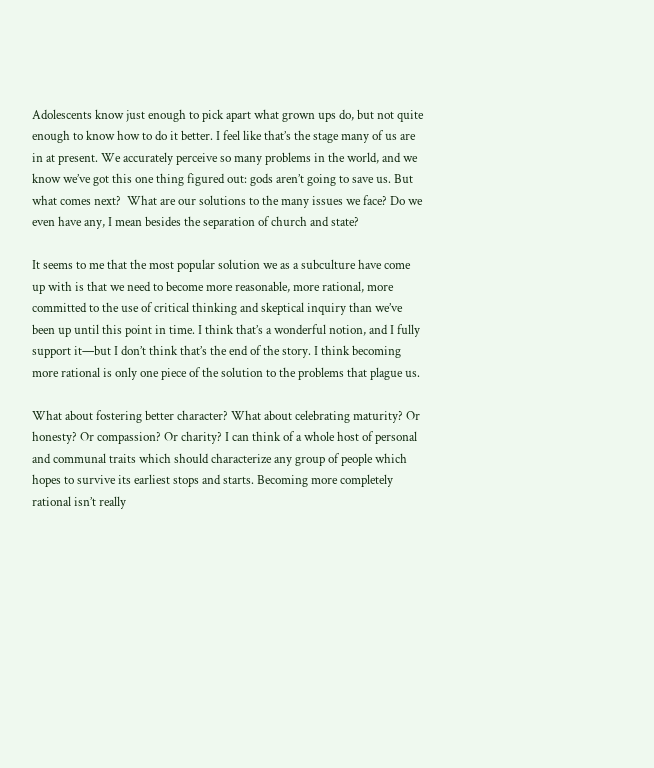Adolescents know just enough to pick apart what grown ups do, but not quite enough to know how to do it better. I feel like that’s the stage many of us are in at present. We accurately perceive so many problems in the world, and we know we’ve got this one thing figured out: gods aren’t going to save us. But what comes next?  What are our solutions to the many issues we face? Do we even have any, I mean besides the separation of church and state?

It seems to me that the most popular solution we as a subculture have come up with is that we need to become more reasonable, more rational, more committed to the use of critical thinking and skeptical inquiry than we’ve been up until this point in time. I think that’s a wonderful notion, and I fully support it—but I don’t think that’s the end of the story. I think becoming more rational is only one piece of the solution to the problems that plague us.

What about fostering better character? What about celebrating maturity? Or honesty? Or compassion? Or charity? I can think of a whole host of personal and communal traits which should characterize any group of people which hopes to survive its earliest stops and starts. Becoming more completely rational isn’t really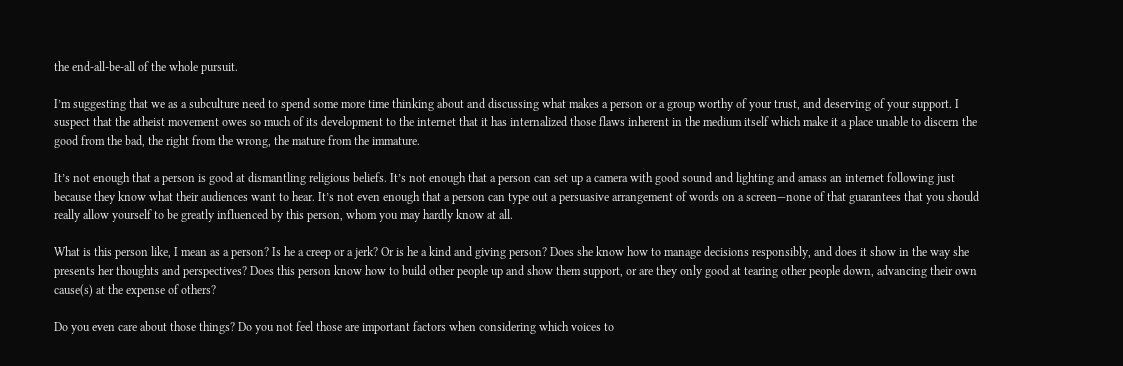the end-all-be-all of the whole pursuit.

I’m suggesting that we as a subculture need to spend some more time thinking about and discussing what makes a person or a group worthy of your trust, and deserving of your support. I suspect that the atheist movement owes so much of its development to the internet that it has internalized those flaws inherent in the medium itself which make it a place unable to discern the good from the bad, the right from the wrong, the mature from the immature.

It’s not enough that a person is good at dismantling religious beliefs. It’s not enough that a person can set up a camera with good sound and lighting and amass an internet following just because they know what their audiences want to hear. It’s not even enough that a person can type out a persuasive arrangement of words on a screen—none of that guarantees that you should really allow yourself to be greatly influenced by this person, whom you may hardly know at all.

What is this person like, I mean as a person? Is he a creep or a jerk? Or is he a kind and giving person? Does she know how to manage decisions responsibly, and does it show in the way she presents her thoughts and perspectives? Does this person know how to build other people up and show them support, or are they only good at tearing other people down, advancing their own cause(s) at the expense of others?

Do you even care about those things? Do you not feel those are important factors when considering which voices to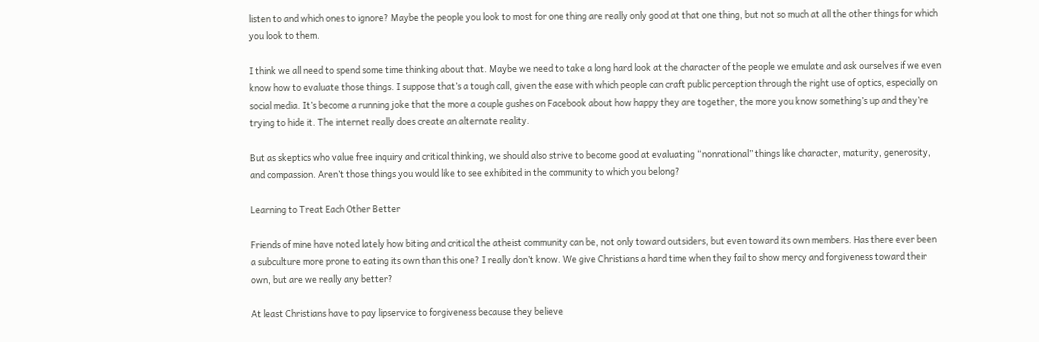listen to and which ones to ignore? Maybe the people you look to most for one thing are really only good at that one thing, but not so much at all the other things for which you look to them.

I think we all need to spend some time thinking about that. Maybe we need to take a long hard look at the character of the people we emulate and ask ourselves if we even know how to evaluate those things. I suppose that’s a tough call, given the ease with which people can craft public perception through the right use of optics, especially on social media. It’s become a running joke that the more a couple gushes on Facebook about how happy they are together, the more you know something’s up and they’re trying to hide it. The internet really does create an alternate reality.

But as skeptics who value free inquiry and critical thinking, we should also strive to become good at evaluating “nonrational” things like character, maturity, generosity, and compassion. Aren’t those things you would like to see exhibited in the community to which you belong?

Learning to Treat Each Other Better

Friends of mine have noted lately how biting and critical the atheist community can be, not only toward outsiders, but even toward its own members. Has there ever been a subculture more prone to eating its own than this one? I really don’t know. We give Christians a hard time when they fail to show mercy and forgiveness toward their own, but are we really any better?

At least Christians have to pay lipservice to forgiveness because they believe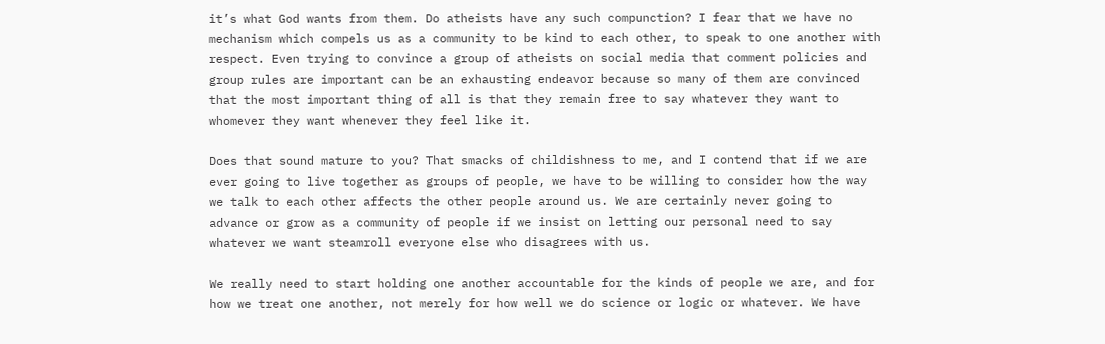it’s what God wants from them. Do atheists have any such compunction? I fear that we have no mechanism which compels us as a community to be kind to each other, to speak to one another with respect. Even trying to convince a group of atheists on social media that comment policies and group rules are important can be an exhausting endeavor because so many of them are convinced that the most important thing of all is that they remain free to say whatever they want to whomever they want whenever they feel like it.

Does that sound mature to you? That smacks of childishness to me, and I contend that if we are ever going to live together as groups of people, we have to be willing to consider how the way we talk to each other affects the other people around us. We are certainly never going to advance or grow as a community of people if we insist on letting our personal need to say whatever we want steamroll everyone else who disagrees with us.

We really need to start holding one another accountable for the kinds of people we are, and for how we treat one another, not merely for how well we do science or logic or whatever. We have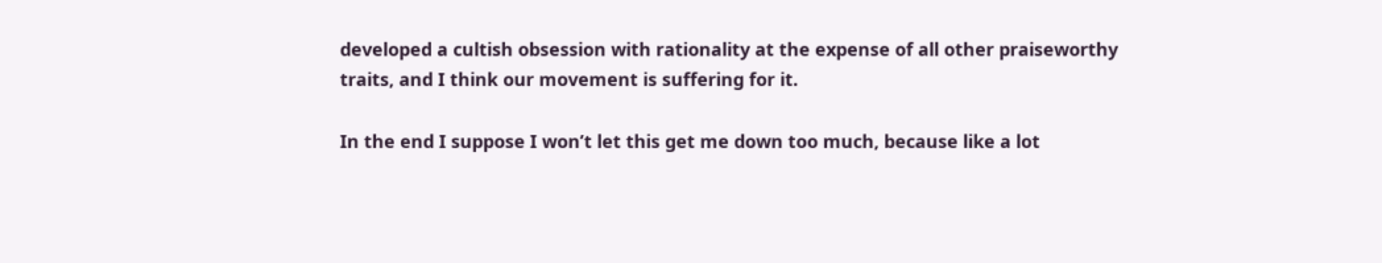developed a cultish obsession with rationality at the expense of all other praiseworthy traits, and I think our movement is suffering for it.

In the end I suppose I won’t let this get me down too much, because like a lot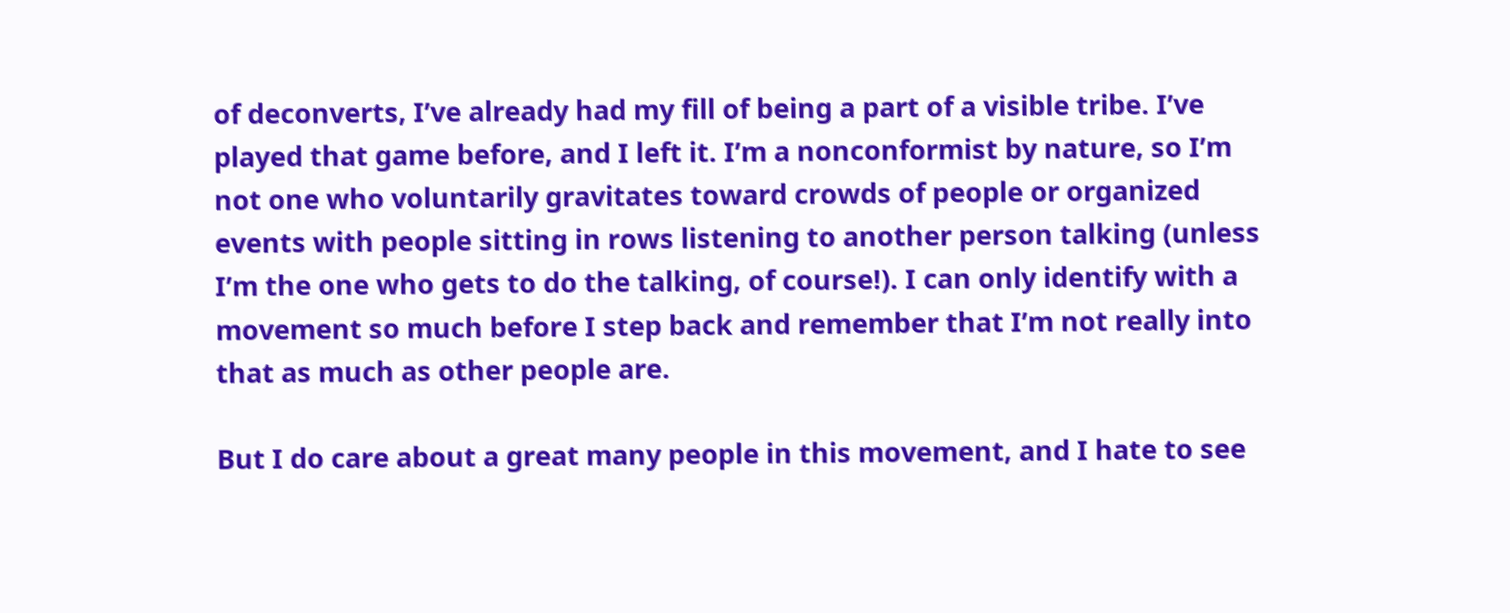of deconverts, I’ve already had my fill of being a part of a visible tribe. I’ve played that game before, and I left it. I’m a nonconformist by nature, so I’m not one who voluntarily gravitates toward crowds of people or organized events with people sitting in rows listening to another person talking (unless I’m the one who gets to do the talking, of course!). I can only identify with a movement so much before I step back and remember that I’m not really into that as much as other people are.

But I do care about a great many people in this movement, and I hate to see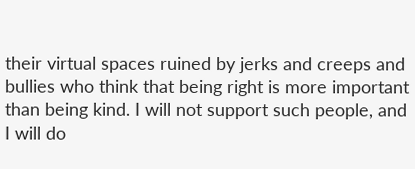their virtual spaces ruined by jerks and creeps and bullies who think that being right is more important than being kind. I will not support such people, and I will do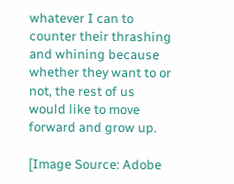whatever I can to counter their thrashing and whining because whether they want to or not, the rest of us would like to move forward and grow up.

[Image Source: Adobe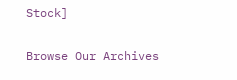Stock]

Browse Our Archives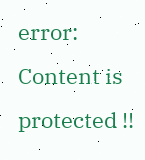error: Content is protected !!